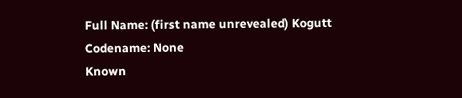Full Name: (first name unrevealed) Kogutt
Codename: None
Known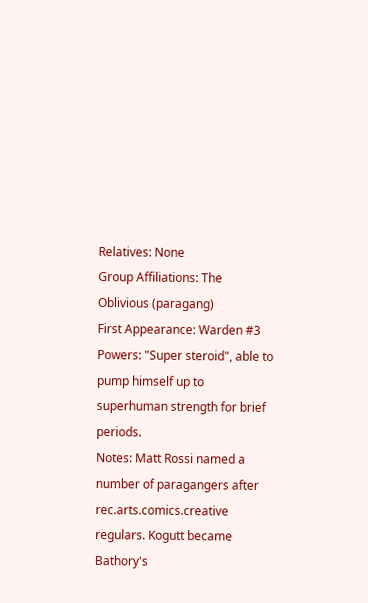Relatives: None
Group Affiliations: The Oblivious (paragang)
First Appearance: Warden #3
Powers: "Super steroid", able to pump himself up to superhuman strength for brief periods.
Notes: Matt Rossi named a number of paragangers after rec.arts.comics.creative regulars. Kogutt became Bathory's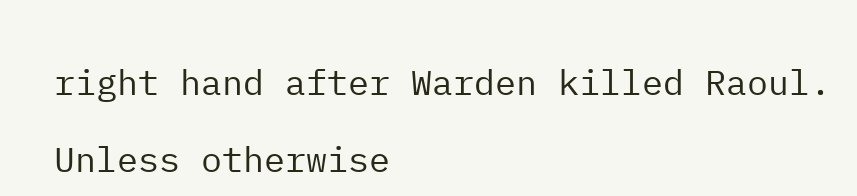right hand after Warden killed Raoul.

Unless otherwise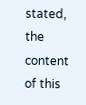stated, the content of this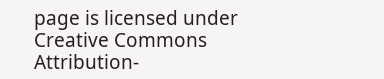page is licensed under Creative Commons Attribution-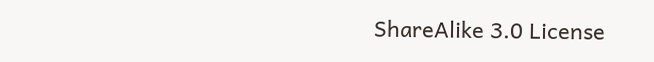ShareAlike 3.0 License